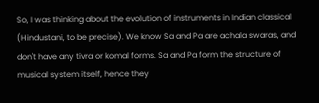So, I was thinking about the evolution of instruments in Indian classical (Hindustani, to be precise). We know Sa and Pa are achala swaras, and don't have any tivra or komal forms. Sa and Pa form the structure of musical system itself, hence they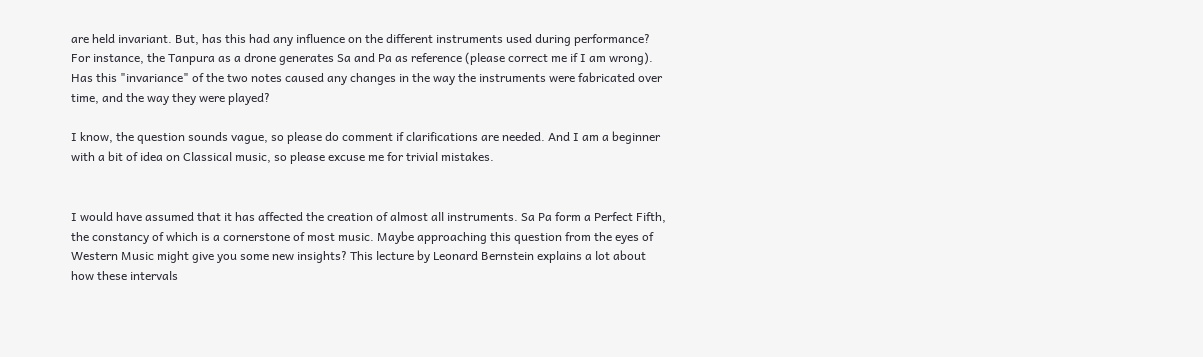are held invariant. But, has this had any influence on the different instruments used during performance? For instance, the Tanpura as a drone generates Sa and Pa as reference (please correct me if I am wrong). Has this "invariance" of the two notes caused any changes in the way the instruments were fabricated over time, and the way they were played?

I know, the question sounds vague, so please do comment if clarifications are needed. And I am a beginner with a bit of idea on Classical music, so please excuse me for trivial mistakes.


I would have assumed that it has affected the creation of almost all instruments. Sa Pa form a Perfect Fifth, the constancy of which is a cornerstone of most music. Maybe approaching this question from the eyes of Western Music might give you some new insights? This lecture by Leonard Bernstein explains a lot about how these intervals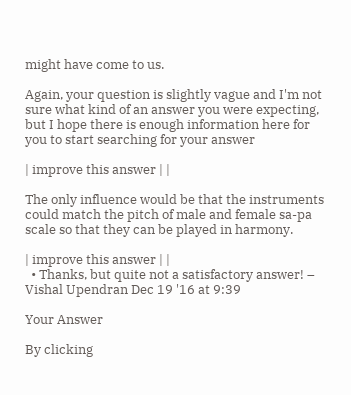might have come to us.

Again, your question is slightly vague and I'm not sure what kind of an answer you were expecting, but I hope there is enough information here for you to start searching for your answer

| improve this answer | |

The only influence would be that the instruments could match the pitch of male and female sa-pa scale so that they can be played in harmony.

| improve this answer | |
  • Thanks, but quite not a satisfactory answer! – Vishal Upendran Dec 19 '16 at 9:39

Your Answer

By clicking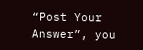“Post Your Answer”, you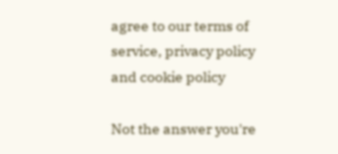agree to our terms of service, privacy policy and cookie policy

Not the answer you're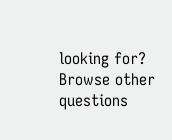looking for? Browse other questions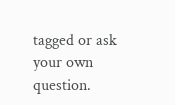tagged or ask your own question.